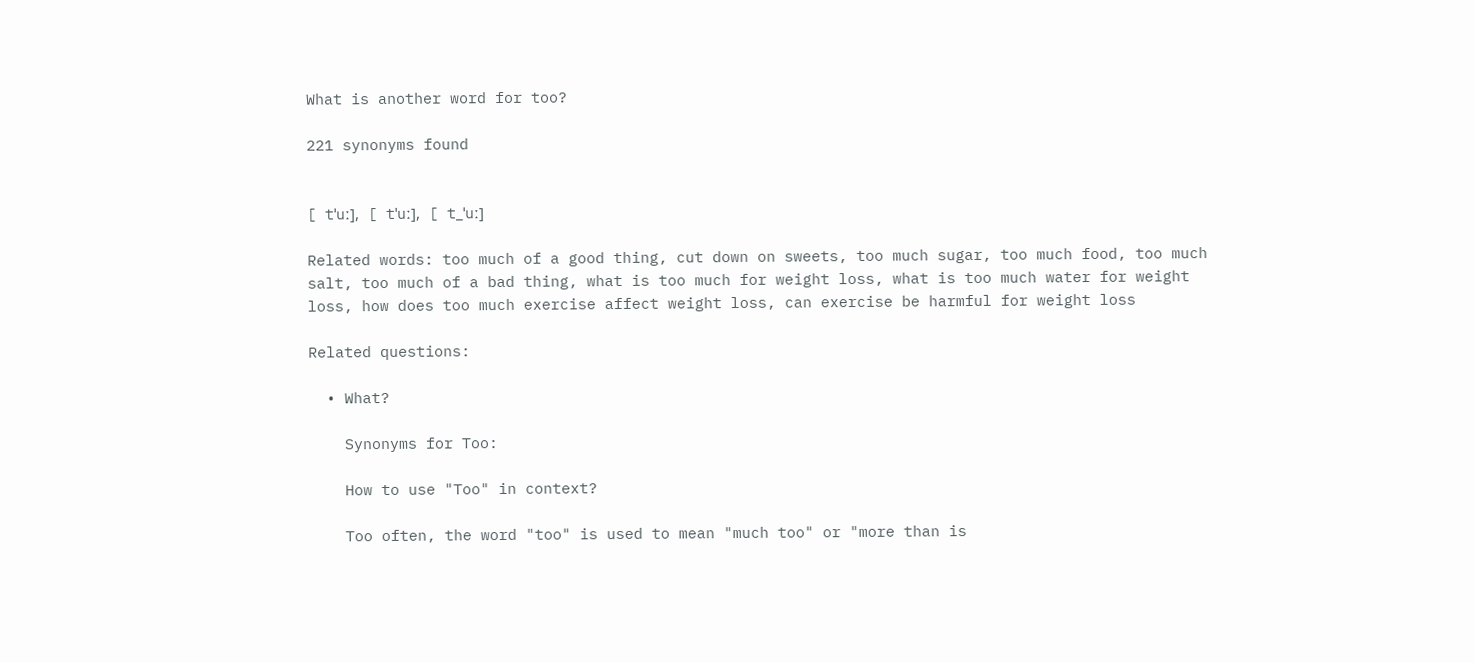What is another word for too?

221 synonyms found


[ tˈuː], [ tˈuː], [ t_ˈuː]

Related words: too much of a good thing, cut down on sweets, too much sugar, too much food, too much salt, too much of a bad thing, what is too much for weight loss, what is too much water for weight loss, how does too much exercise affect weight loss, can exercise be harmful for weight loss

Related questions:

  • What?

    Synonyms for Too:

    How to use "Too" in context?

    Too often, the word "too" is used to mean "much too" or "more than is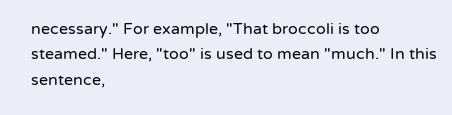necessary." For example, "That broccoli is too steamed." Here, "too" is used to mean "much." In this sentence,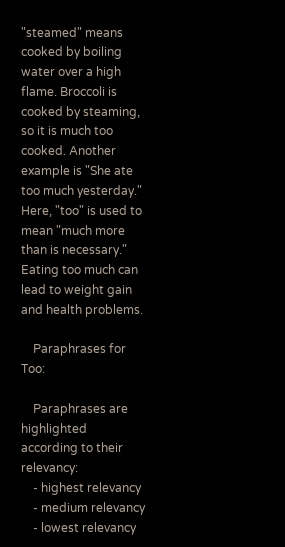"steamed" means cooked by boiling water over a high flame. Broccoli is cooked by steaming, so it is much too cooked. Another example is "She ate too much yesterday." Here, "too" is used to mean "much more than is necessary." Eating too much can lead to weight gain and health problems.

    Paraphrases for Too:

    Paraphrases are highlighted according to their relevancy:
    - highest relevancy
    - medium relevancy
    - lowest relevancy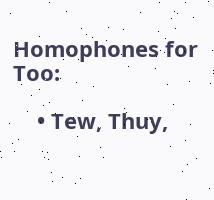Homophones for Too:

    • Tew, Thuy,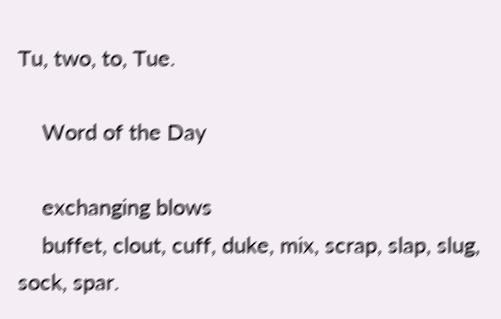Tu, two, to, Tue.

    Word of the Day

    exchanging blows
    buffet, clout, cuff, duke, mix, scrap, slap, slug, sock, spar.